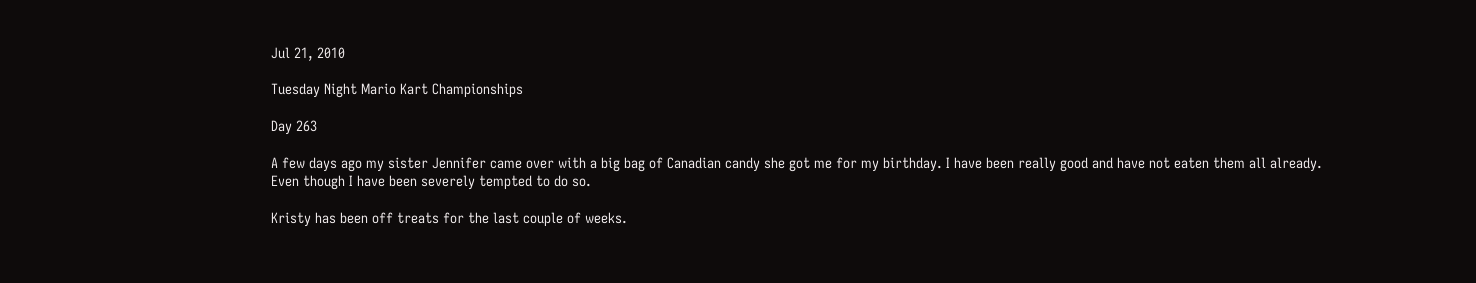Jul 21, 2010

Tuesday Night Mario Kart Championships

Day 263

A few days ago my sister Jennifer came over with a big bag of Canadian candy she got me for my birthday. I have been really good and have not eaten them all already. Even though I have been severely tempted to do so.

Kristy has been off treats for the last couple of weeks.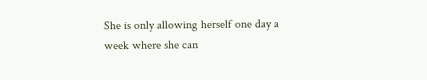She is only allowing herself one day a week where she can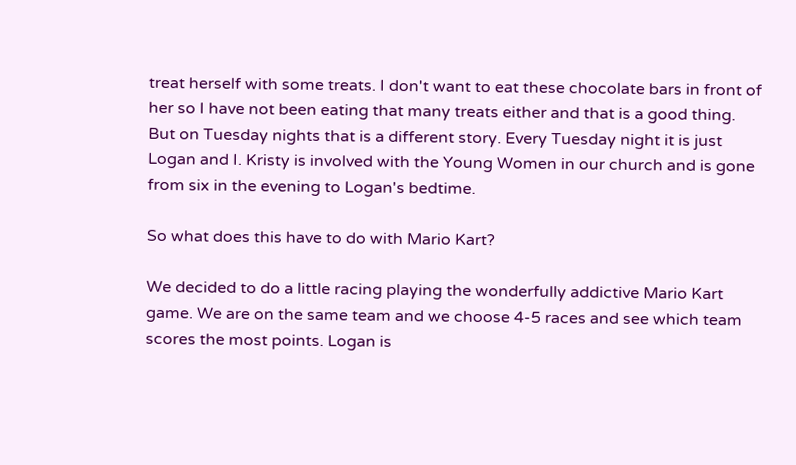treat herself with some treats. I don't want to eat these chocolate bars in front of her so I have not been eating that many treats either and that is a good thing. But on Tuesday nights that is a different story. Every Tuesday night it is just Logan and I. Kristy is involved with the Young Women in our church and is gone from six in the evening to Logan's bedtime.

So what does this have to do with Mario Kart?

We decided to do a little racing playing the wonderfully addictive Mario Kart game. We are on the same team and we choose 4-5 races and see which team scores the most points. Logan is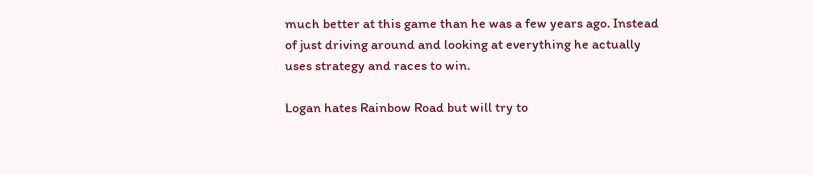much better at this game than he was a few years ago. Instead of just driving around and looking at everything he actually uses strategy and races to win.

Logan hates Rainbow Road but will try to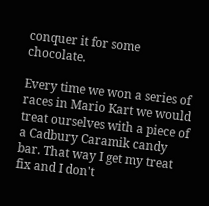conquer it for some chocolate.

Every time we won a series of races in Mario Kart we would treat ourselves with a piece of a Cadbury Caramik candy bar. That way I get my treat fix and I don't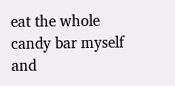eat the whole candy bar myself and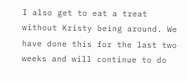I also get to eat a treat without Kristy being around. We have done this for the last two weeks and will continue to do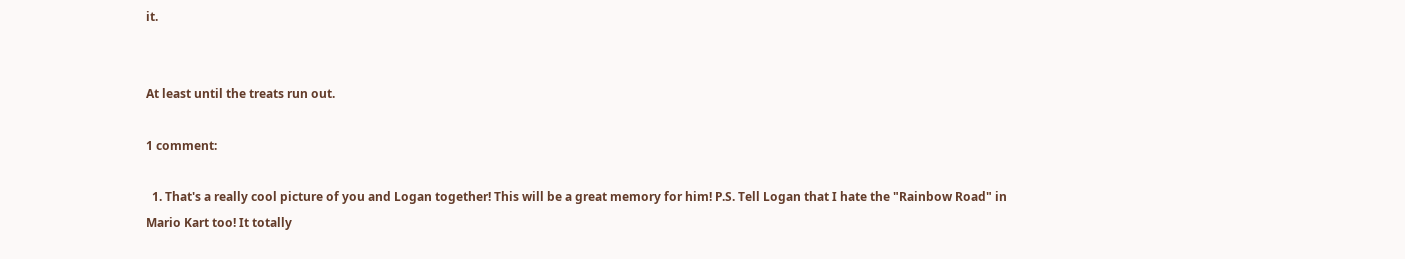it.


At least until the treats run out.

1 comment:

  1. That's a really cool picture of you and Logan together! This will be a great memory for him! P.S. Tell Logan that I hate the "Rainbow Road" in Mario Kart too! It totally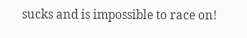sucks and is impossible to race on!